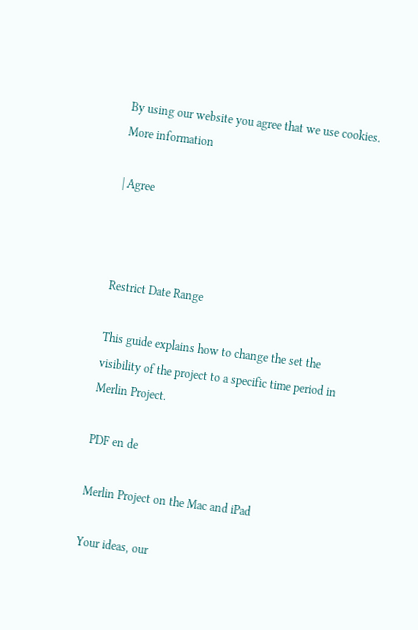By using our website you agree that we use cookies. More information

| Agree



Restrict Date Range

This guide explains how to change the set the visibility of the project to a specific time period in Merlin Project.

PDF en de

Merlin Project on the Mac and iPad

Your ideas, our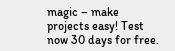magic – make projects easy! Test now 30 days for free.